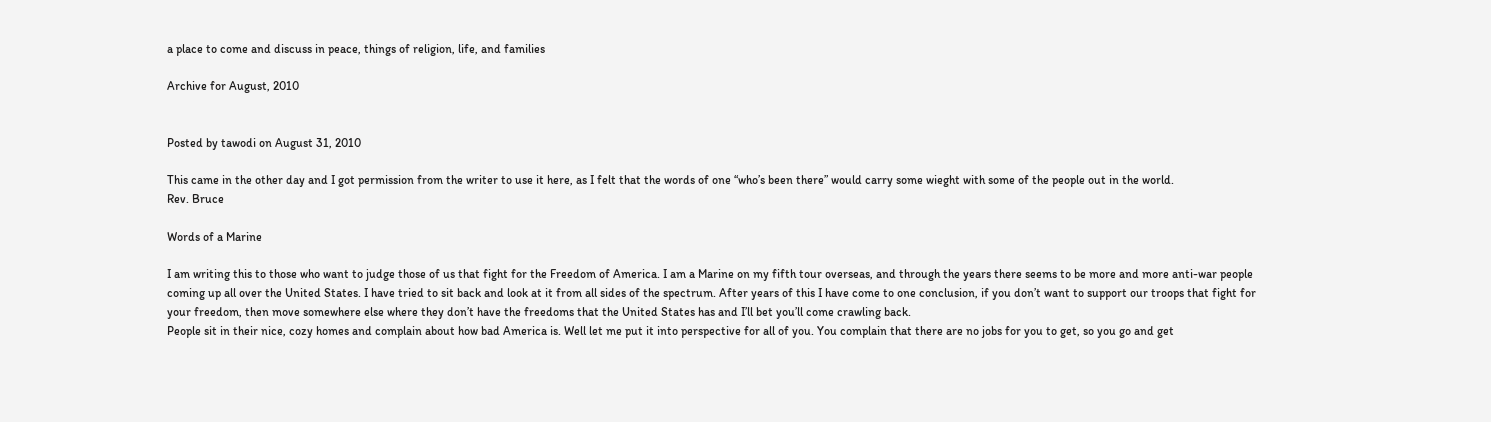a place to come and discuss in peace, things of religion, life, and families

Archive for August, 2010


Posted by tawodi on August 31, 2010

This came in the other day and I got permission from the writer to use it here, as I felt that the words of one “who’s been there” would carry some wieght with some of the people out in the world.
Rev. Bruce

Words of a Marine

I am writing this to those who want to judge those of us that fight for the Freedom of America. I am a Marine on my fifth tour overseas, and through the years there seems to be more and more anti-war people coming up all over the United States. I have tried to sit back and look at it from all sides of the spectrum. After years of this I have come to one conclusion, if you don’t want to support our troops that fight for your freedom, then move somewhere else where they don’t have the freedoms that the United States has and I’ll bet you’ll come crawling back.
People sit in their nice, cozy homes and complain about how bad America is. Well let me put it into perspective for all of you. You complain that there are no jobs for you to get, so you go and get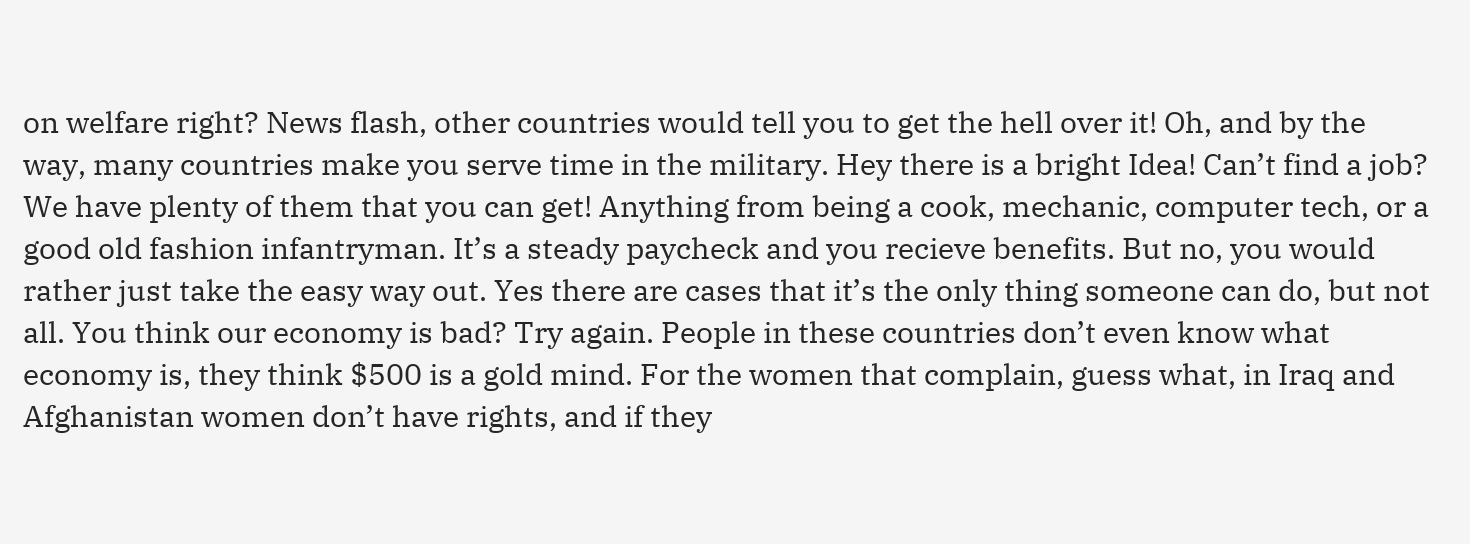on welfare right? News flash, other countries would tell you to get the hell over it! Oh, and by the way, many countries make you serve time in the military. Hey there is a bright Idea! Can’t find a job? We have plenty of them that you can get! Anything from being a cook, mechanic, computer tech, or a good old fashion infantryman. It’s a steady paycheck and you recieve benefits. But no, you would rather just take the easy way out. Yes there are cases that it’s the only thing someone can do, but not all. You think our economy is bad? Try again. People in these countries don’t even know what economy is, they think $500 is a gold mind. For the women that complain, guess what, in Iraq and Afghanistan women don’t have rights, and if they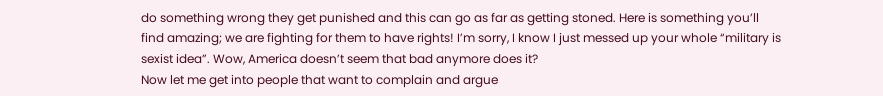do something wrong they get punished and this can go as far as getting stoned. Here is something you’ll find amazing; we are fighting for them to have rights! I’m sorry, I know I just messed up your whole “military is sexist idea”. Wow, America doesn’t seem that bad anymore does it?
Now let me get into people that want to complain and argue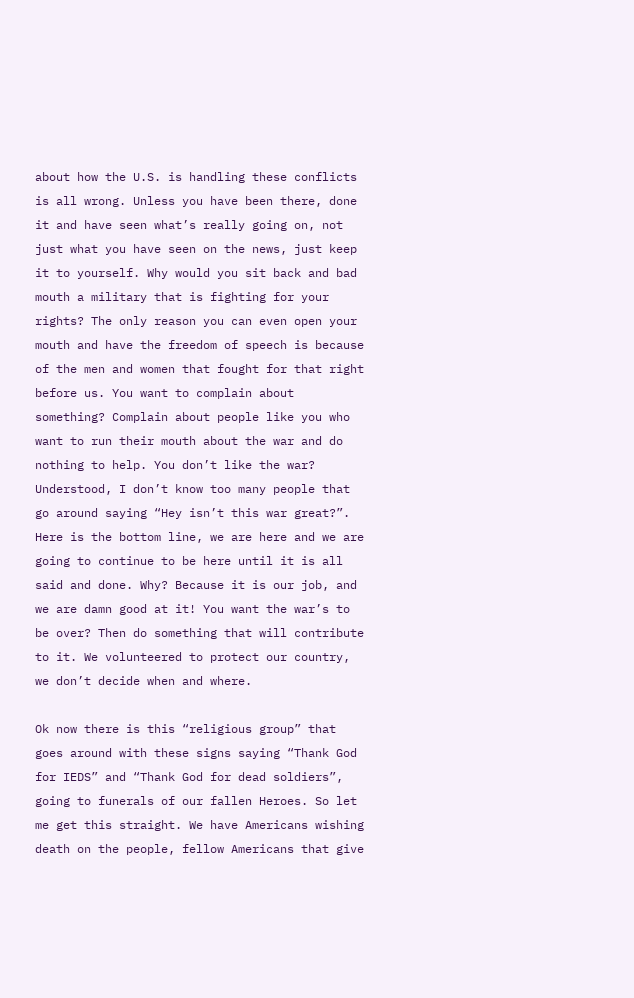about how the U.S. is handling these conflicts is all wrong. Unless you have been there, done it and have seen what’s really going on, not just what you have seen on the news, just keep it to yourself. Why would you sit back and bad mouth a military that is fighting for your rights? The only reason you can even open your mouth and have the freedom of speech is because of the men and women that fought for that right before us. You want to complain about something? Complain about people like you who want to run their mouth about the war and do nothing to help. You don’t like the war? Understood, I don’t know too many people that go around saying “Hey isn’t this war great?”. Here is the bottom line, we are here and we are going to continue to be here until it is all said and done. Why? Because it is our job, and we are damn good at it! You want the war’s to be over? Then do something that will contribute to it. We volunteered to protect our country, we don’t decide when and where.

Ok now there is this “religious group” that goes around with these signs saying “Thank God for IEDS” and “Thank God for dead soldiers”, going to funerals of our fallen Heroes. So let me get this straight. We have Americans wishing death on the people, fellow Americans that give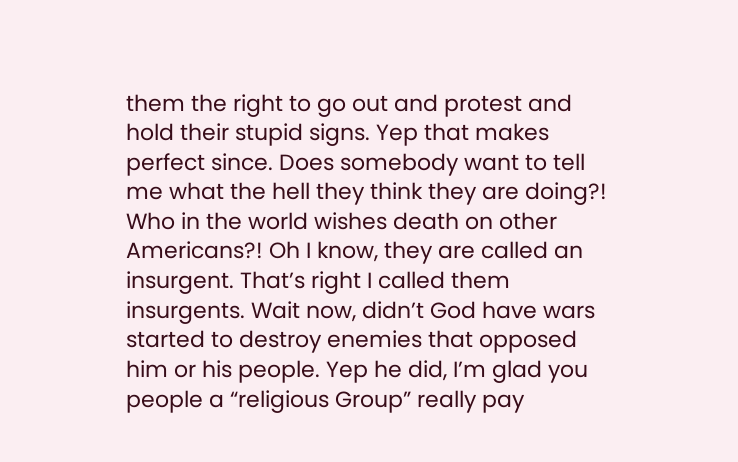them the right to go out and protest and hold their stupid signs. Yep that makes perfect since. Does somebody want to tell me what the hell they think they are doing?! Who in the world wishes death on other Americans?! Oh I know, they are called an insurgent. That’s right I called them insurgents. Wait now, didn’t God have wars started to destroy enemies that opposed him or his people. Yep he did, I’m glad you people a “religious Group” really pay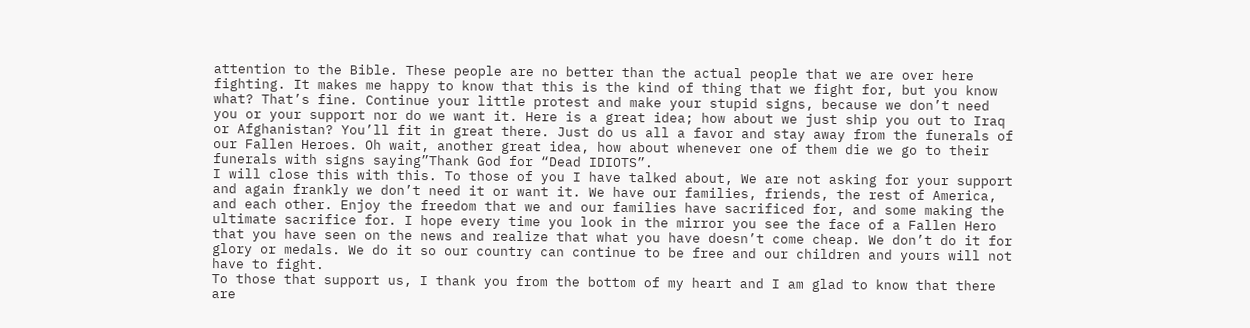attention to the Bible. These people are no better than the actual people that we are over here fighting. It makes me happy to know that this is the kind of thing that we fight for, but you know what? That’s fine. Continue your little protest and make your stupid signs, because we don’t need you or your support nor do we want it. Here is a great idea; how about we just ship you out to Iraq or Afghanistan? You’ll fit in great there. Just do us all a favor and stay away from the funerals of our Fallen Heroes. Oh wait, another great idea, how about whenever one of them die we go to their funerals with signs saying”Thank God for “Dead IDIOTS”.
I will close this with this. To those of you I have talked about, We are not asking for your support and again frankly we don’t need it or want it. We have our families, friends, the rest of America, and each other. Enjoy the freedom that we and our families have sacrificed for, and some making the ultimate sacrifice for. I hope every time you look in the mirror you see the face of a Fallen Hero that you have seen on the news and realize that what you have doesn’t come cheap. We don’t do it for glory or medals. We do it so our country can continue to be free and our children and yours will not have to fight.
To those that support us, I thank you from the bottom of my heart and I am glad to know that there are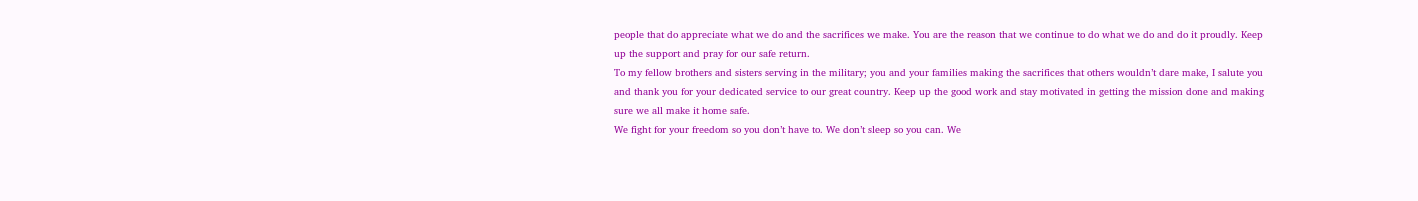people that do appreciate what we do and the sacrifices we make. You are the reason that we continue to do what we do and do it proudly. Keep up the support and pray for our safe return.
To my fellow brothers and sisters serving in the military; you and your families making the sacrifices that others wouldn’t dare make, I salute you and thank you for your dedicated service to our great country. Keep up the good work and stay motivated in getting the mission done and making sure we all make it home safe.
We fight for your freedom so you don’t have to. We don’t sleep so you can. We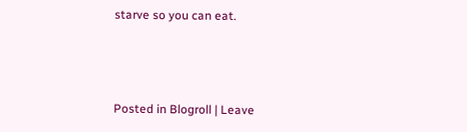starve so you can eat.



Posted in Blogroll | Leave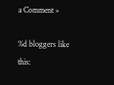a Comment »

%d bloggers like this: